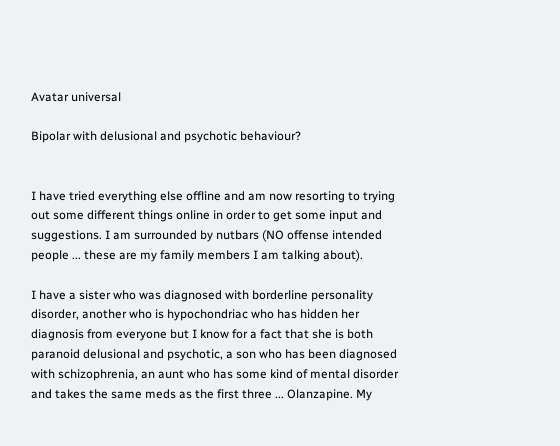Avatar universal

Bipolar with delusional and psychotic behaviour?


I have tried everything else offline and am now resorting to trying out some different things online in order to get some input and suggestions. I am surrounded by nutbars (NO offense intended people ... these are my family members I am talking about).

I have a sister who was diagnosed with borderline personality disorder, another who is hypochondriac who has hidden her diagnosis from everyone but I know for a fact that she is both paranoid delusional and psychotic, a son who has been diagnosed with schizophrenia, an aunt who has some kind of mental disorder and takes the same meds as the first three ... Olanzapine. My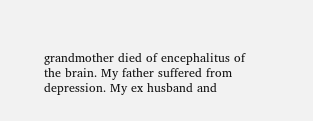grandmother died of encephalitus of the brain. My father suffered from depression. My ex husband and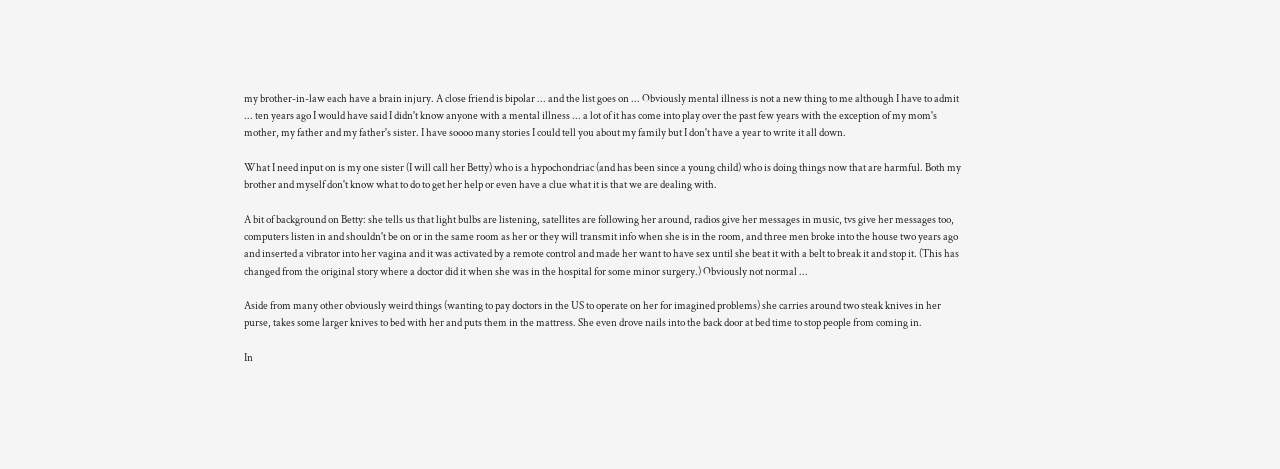my brother-in-law each have a brain injury. A close friend is bipolar ... and the list goes on ... Obviously mental illness is not a new thing to me although I have to admit ... ten years ago I would have said I didn't know anyone with a mental illness ... a lot of it has come into play over the past few years with the exception of my mom's mother, my father and my father's sister. I have soooo many stories I could tell you about my family but I don't have a year to write it all down.

What I need input on is my one sister (I will call her Betty) who is a hypochondriac (and has been since a young child) who is doing things now that are harmful. Both my brother and myself don't know what to do to get her help or even have a clue what it is that we are dealing with.

A bit of background on Betty: she tells us that light bulbs are listening, satellites are following her around, radios give her messages in music, tvs give her messages too, computers listen in and shouldn't be on or in the same room as her or they will transmit info when she is in the room, and three men broke into the house two years ago and inserted a vibrator into her vagina and it was activated by a remote control and made her want to have sex until she beat it with a belt to break it and stop it. (This has changed from the original story where a doctor did it when she was in the hospital for some minor surgery.) Obviously not normal ...

Aside from many other obviously weird things (wanting to pay doctors in the US to operate on her for imagined problems) she carries around two steak knives in her purse, takes some larger knives to bed with her and puts them in the mattress. She even drove nails into the back door at bed time to stop people from coming in.

In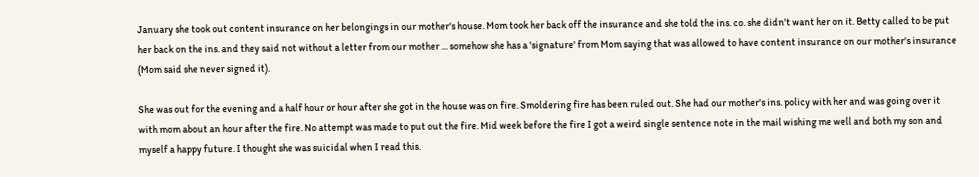January she took out content insurance on her belongings in our mother's house. Mom took her back off the insurance and she told the ins. co. she didn't want her on it. Betty called to be put her back on the ins. and they said not without a letter from our mother ... somehow she has a 'signature' from Mom saying that was allowed to have content insurance on our mother's insurance (Mom said she never signed it).

She was out for the evening and a half hour or hour after she got in the house was on fire. Smoldering fire has been ruled out. She had our mother's ins. policy with her and was going over it with mom about an hour after the fire. No attempt was made to put out the fire. Mid week before the fire I got a weird single sentence note in the mail wishing me well and both my son and myself a happy future. I thought she was suicidal when I read this.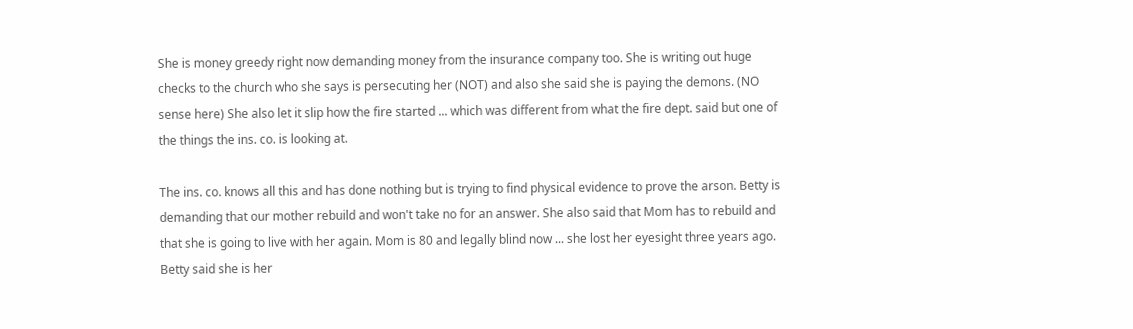She is money greedy right now demanding money from the insurance company too. She is writing out huge checks to the church who she says is persecuting her (NOT) and also she said she is paying the demons. (NO sense here) She also let it slip how the fire started ... which was different from what the fire dept. said but one of the things the ins. co. is looking at.

The ins. co. knows all this and has done nothing but is trying to find physical evidence to prove the arson. Betty is demanding that our mother rebuild and won't take no for an answer. She also said that Mom has to rebuild and that she is going to live with her again. Mom is 80 and legally blind now ... she lost her eyesight three years ago. Betty said she is her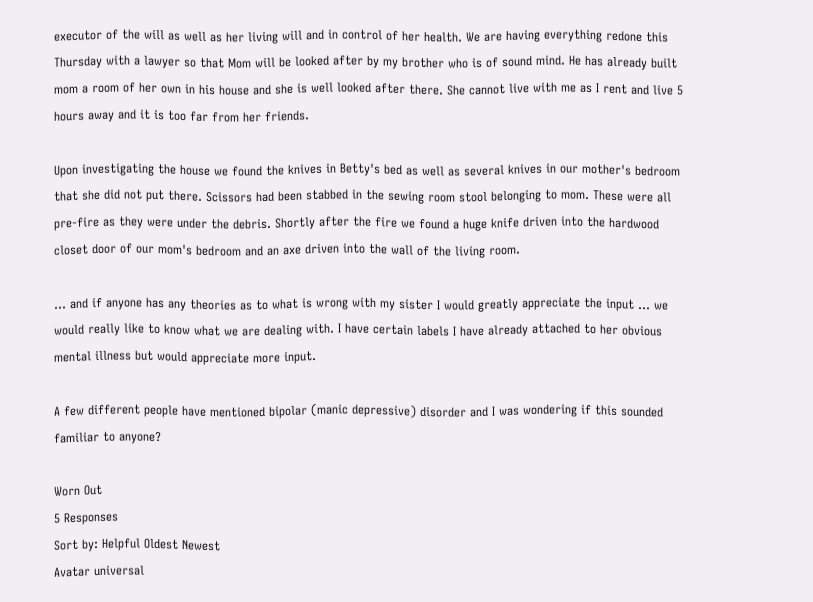executor of the will as well as her living will and in control of her health. We are having everything redone this Thursday with a lawyer so that Mom will be looked after by my brother who is of sound mind. He has already built mom a room of her own in his house and she is well looked after there. She cannot live with me as I rent and live 5 hours away and it is too far from her friends.

Upon investigating the house we found the knives in Betty's bed as well as several knives in our mother's bedroom that she did not put there. Scissors had been stabbed in the sewing room stool belonging to mom. These were all pre-fire as they were under the debris. Shortly after the fire we found a huge knife driven into the hardwood closet door of our mom's bedroom and an axe driven into the wall of the living room.

... and if anyone has any theories as to what is wrong with my sister I would greatly appreciate the input ... we would really like to know what we are dealing with. I have certain labels I have already attached to her obvious mental illness but would appreciate more input.

A few different people have mentioned bipolar (manic depressive) disorder and I was wondering if this sounded familiar to anyone?

Worn Out
5 Responses
Sort by: Helpful Oldest Newest
Avatar universal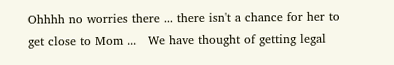Ohhhh no worries there ... there isn't a chance for her to get close to Mom ...   We have thought of getting legal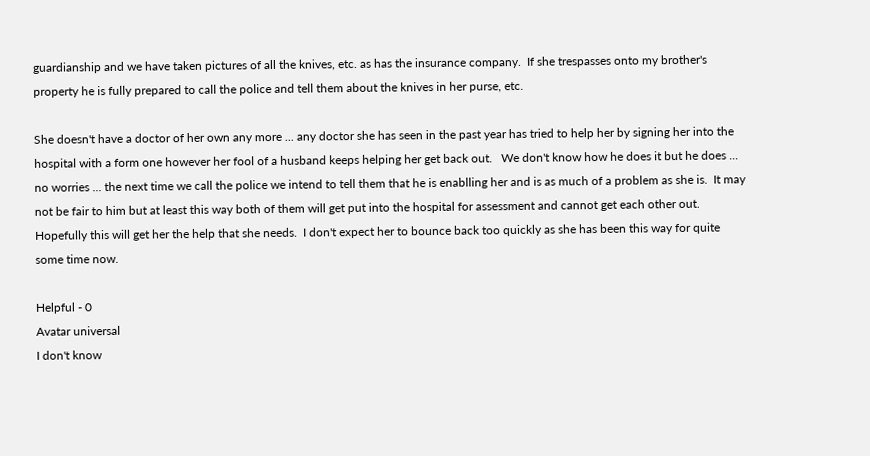guardianship and we have taken pictures of all the knives, etc. as has the insurance company.  If she trespasses onto my brother's property he is fully prepared to call the police and tell them about the knives in her purse, etc.

She doesn't have a doctor of her own any more ... any doctor she has seen in the past year has tried to help her by signing her into the hospital with a form one however her fool of a husband keeps helping her get back out.   We don't know how he does it but he does ... no worries ... the next time we call the police we intend to tell them that he is enablling her and is as much of a problem as she is.  It may not be fair to him but at least this way both of them will get put into the hospital for assessment and cannot get each other out. Hopefully this will get her the help that she needs.  I don't expect her to bounce back too quickly as she has been this way for quite some time now.

Helpful - 0
Avatar universal
I don't know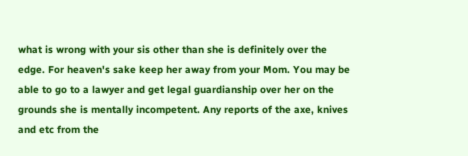what is wrong with your sis other than she is definitely over the edge. For heaven's sake keep her away from your Mom. You may be able to go to a lawyer and get legal guardianship over her on the grounds she is mentally incompetent. Any reports of the axe, knives and etc from the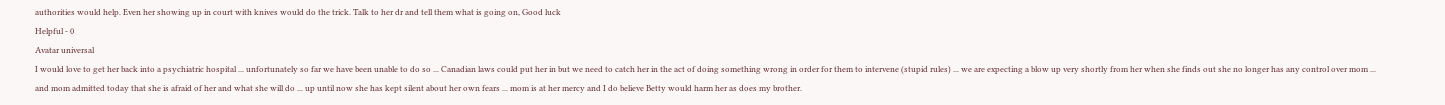authorities would help. Even her showing up in court with knives would do the trick. Talk to her dr and tell them what is going on, Good luck
Helpful - 0
Avatar universal
I would love to get her back into a psychiatric hospital ... unfortunately so far we have been unable to do so ... Canadian laws could put her in but we need to catch her in the act of doing something wrong in order for them to intervene (stupid rules) ... we are expecting a blow up very shortly from her when she finds out she no longer has any control over mom ... and mom admitted today that she is afraid of her and what she will do ... up until now she has kept silent about her own fears ... mom is at her mercy and I do believe Betty would harm her as does my brother.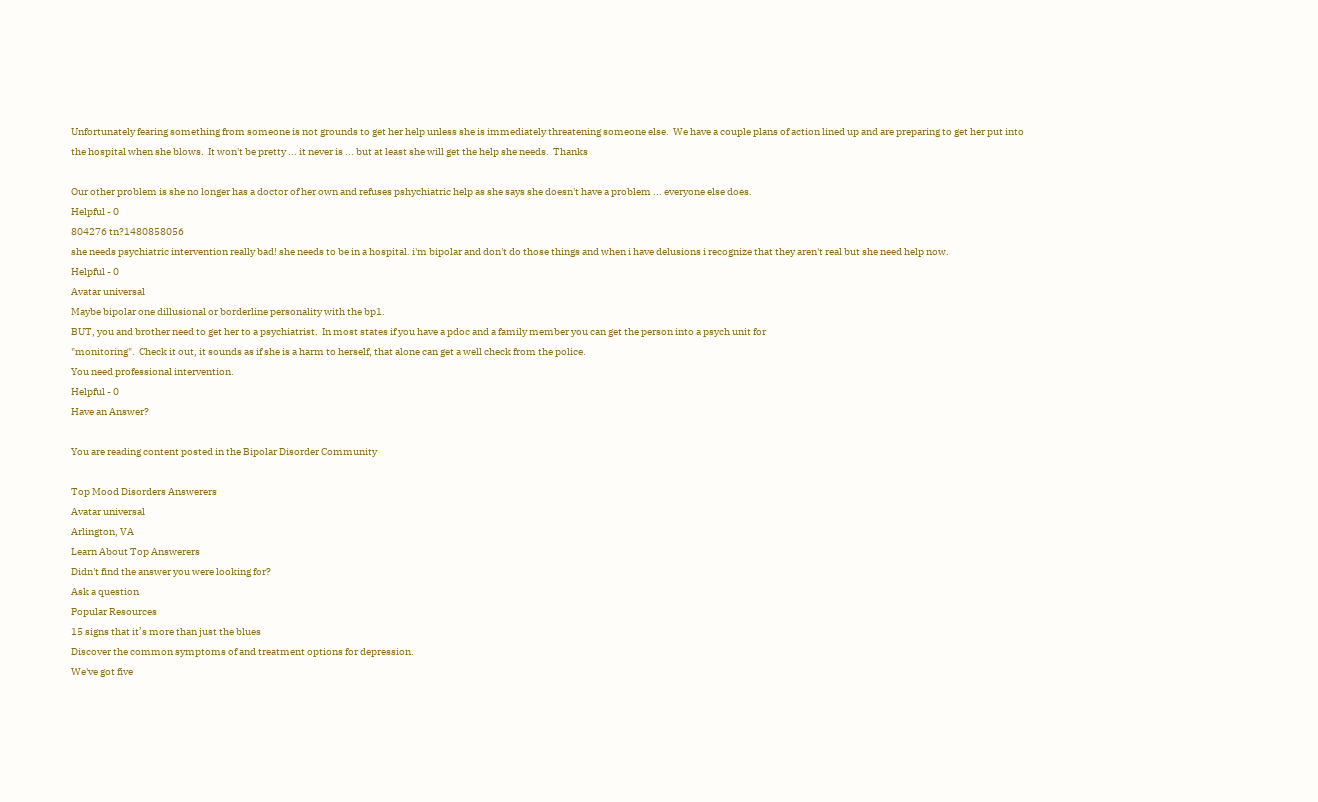Unfortunately fearing something from someone is not grounds to get her help unless she is immediately threatening someone else.  We have a couple plans of action lined up and are preparing to get her put into the hospital when she blows.  It won't be pretty ... it never is ... but at least she will get the help she needs.  Thanks

Our other problem is she no longer has a doctor of her own and refuses pshychiatric help as she says she doesn't have a problem ... everyone else does.
Helpful - 0
804276 tn?1480858056
she needs psychiatric intervention really bad! she needs to be in a hospital. i'm bipolar and don't do those things and when i have delusions i recognize that they aren't real but she need help now.
Helpful - 0
Avatar universal
Maybe bipolar one dillusional or borderline personality with the bp1.
BUT, you and brother need to get her to a psychiatrist.  In most states if you have a pdoc and a family member you can get the person into a psych unit for
"monitoring".  Check it out, it sounds as if she is a harm to herself, that alone can get a well check from the police.
You need professional intervention.
Helpful - 0
Have an Answer?

You are reading content posted in the Bipolar Disorder Community

Top Mood Disorders Answerers
Avatar universal
Arlington, VA
Learn About Top Answerers
Didn't find the answer you were looking for?
Ask a question
Popular Resources
15 signs that it’s more than just the blues
Discover the common symptoms of and treatment options for depression.
We've got five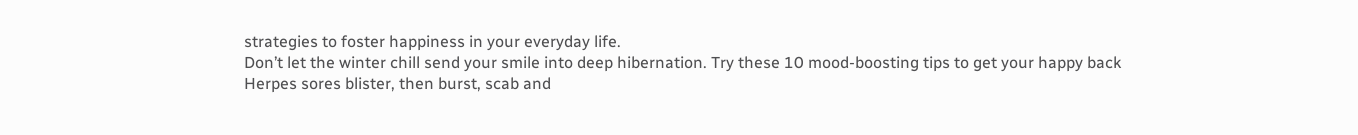strategies to foster happiness in your everyday life.
Don’t let the winter chill send your smile into deep hibernation. Try these 10 mood-boosting tips to get your happy back
Herpes sores blister, then burst, scab and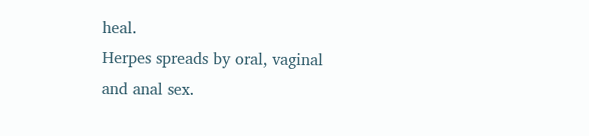heal.
Herpes spreads by oral, vaginal and anal sex.